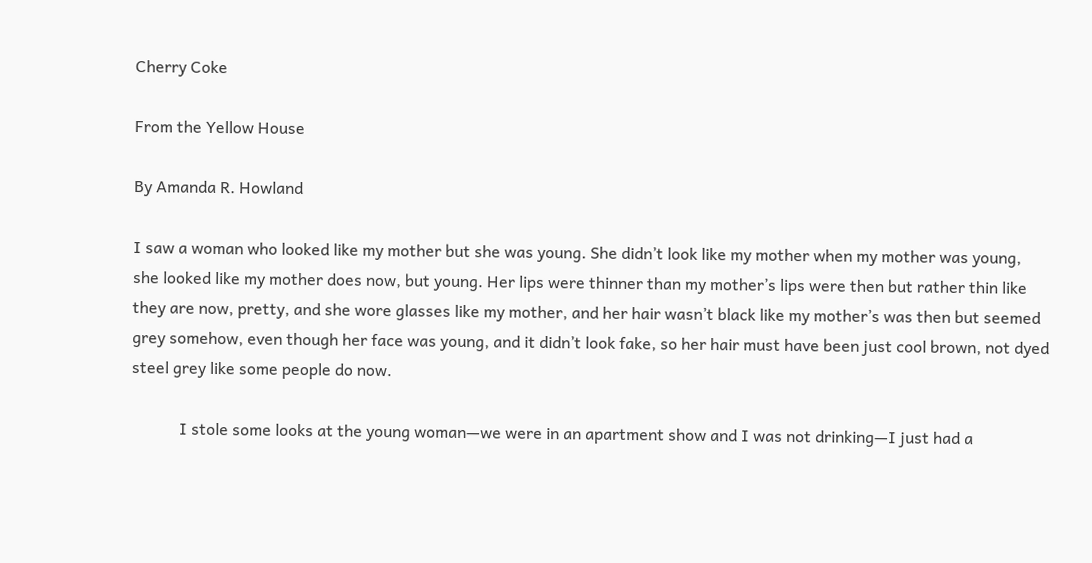Cherry Coke

From the Yellow House

By Amanda R. Howland

I saw a woman who looked like my mother but she was young. She didn’t look like my mother when my mother was young, she looked like my mother does now, but young. Her lips were thinner than my mother’s lips were then but rather thin like they are now, pretty, and she wore glasses like my mother, and her hair wasn’t black like my mother’s was then but seemed grey somehow, even though her face was young, and it didn’t look fake, so her hair must have been just cool brown, not dyed steel grey like some people do now.

            I stole some looks at the young woman—we were in an apartment show and I was not drinking—I just had a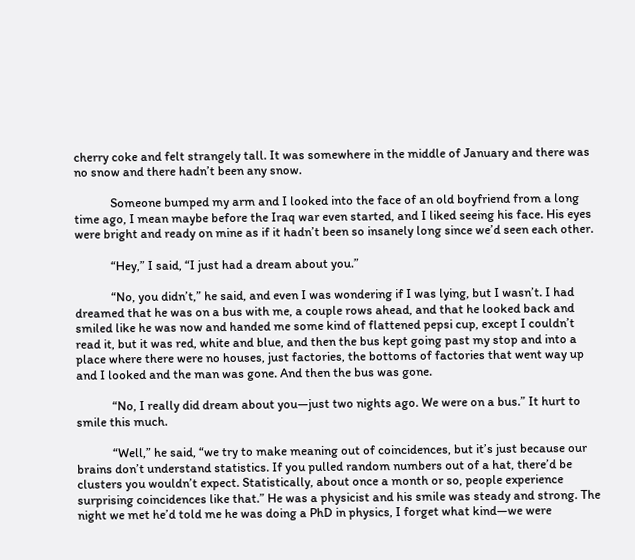cherry coke and felt strangely tall. It was somewhere in the middle of January and there was no snow and there hadn’t been any snow.

            Someone bumped my arm and I looked into the face of an old boyfriend from a long time ago, I mean maybe before the Iraq war even started, and I liked seeing his face. His eyes were bright and ready on mine as if it hadn’t been so insanely long since we’d seen each other.

            “Hey,” I said, “I just had a dream about you.”

            “No, you didn’t,” he said, and even I was wondering if I was lying, but I wasn’t. I had dreamed that he was on a bus with me, a couple rows ahead, and that he looked back and smiled like he was now and handed me some kind of flattened pepsi cup, except I couldn’t read it, but it was red, white and blue, and then the bus kept going past my stop and into a place where there were no houses, just factories, the bottoms of factories that went way up and I looked and the man was gone. And then the bus was gone.

            “No, I really did dream about you—just two nights ago. We were on a bus.” It hurt to smile this much.

            “Well,” he said, “we try to make meaning out of coincidences, but it’s just because our brains don’t understand statistics. If you pulled random numbers out of a hat, there’d be clusters you wouldn’t expect. Statistically, about once a month or so, people experience surprising coincidences like that.” He was a physicist and his smile was steady and strong. The night we met he’d told me he was doing a PhD in physics, I forget what kind—we were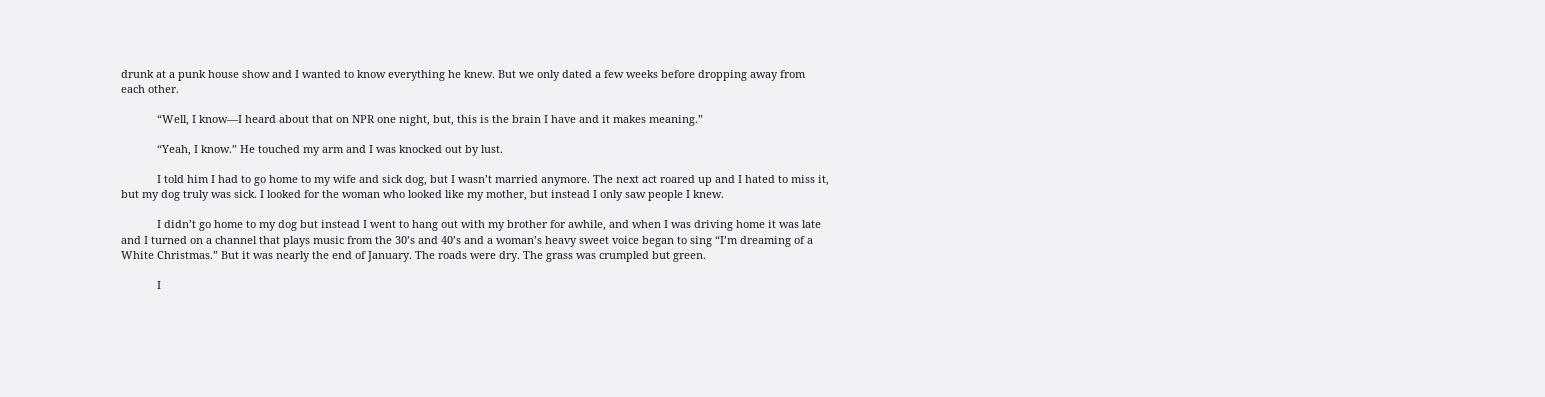drunk at a punk house show and I wanted to know everything he knew. But we only dated a few weeks before dropping away from each other.

            “Well, I know—I heard about that on NPR one night, but, this is the brain I have and it makes meaning.”

            “Yeah, I know.” He touched my arm and I was knocked out by lust.

            I told him I had to go home to my wife and sick dog, but I wasn’t married anymore. The next act roared up and I hated to miss it, but my dog truly was sick. I looked for the woman who looked like my mother, but instead I only saw people I knew.

            I didn’t go home to my dog but instead I went to hang out with my brother for awhile, and when I was driving home it was late and I turned on a channel that plays music from the 30’s and 40’s and a woman’s heavy sweet voice began to sing “I’m dreaming of a White Christmas.” But it was nearly the end of January. The roads were dry. The grass was crumpled but green.

            I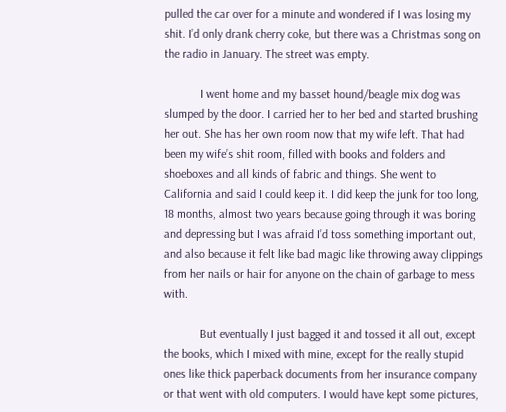pulled the car over for a minute and wondered if I was losing my shit. I’d only drank cherry coke, but there was a Christmas song on the radio in January. The street was empty.

            I went home and my basset hound/beagle mix dog was slumped by the door. I carried her to her bed and started brushing her out. She has her own room now that my wife left. That had been my wife’s shit room, filled with books and folders and shoeboxes and all kinds of fabric and things. She went to California and said I could keep it. I did keep the junk for too long, 18 months, almost two years because going through it was boring and depressing but I was afraid I’d toss something important out, and also because it felt like bad magic like throwing away clippings from her nails or hair for anyone on the chain of garbage to mess with.

            But eventually I just bagged it and tossed it all out, except the books, which I mixed with mine, except for the really stupid ones like thick paperback documents from her insurance company or that went with old computers. I would have kept some pictures,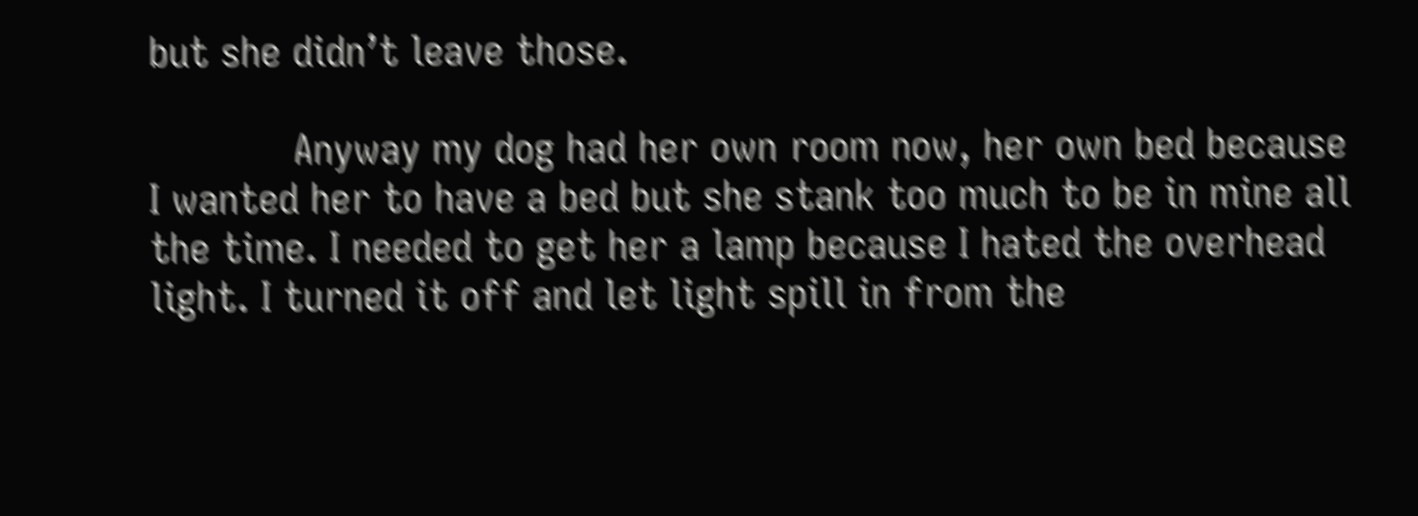but she didn’t leave those.

            Anyway my dog had her own room now, her own bed because I wanted her to have a bed but she stank too much to be in mine all the time. I needed to get her a lamp because I hated the overhead light. I turned it off and let light spill in from the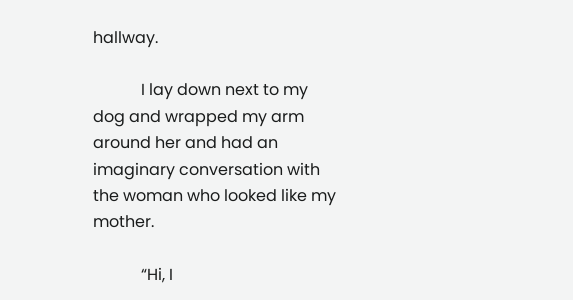hallway.

            I lay down next to my dog and wrapped my arm around her and had an imaginary conversation with the woman who looked like my mother.

            “Hi, I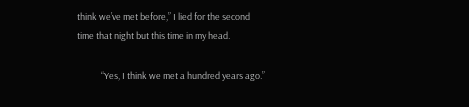think we’ve met before,” I lied for the second time that night but this time in my head.

            “Yes, I think we met a hundred years ago.”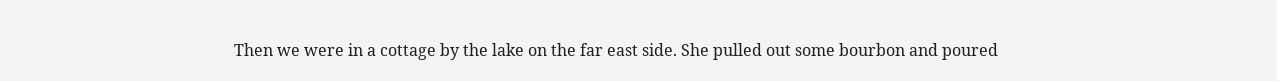Then we were in a cottage by the lake on the far east side. She pulled out some bourbon and poured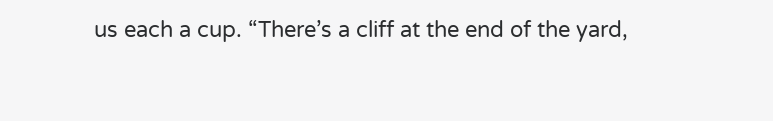us each a cup. “There’s a cliff at the end of the yard,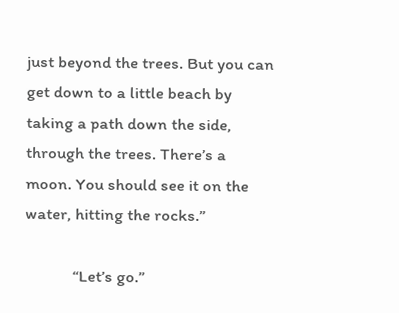just beyond the trees. But you can get down to a little beach by taking a path down the side, through the trees. There’s a moon. You should see it on the water, hitting the rocks.”

            “Let’s go.”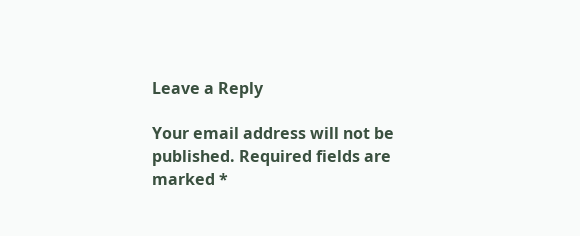Leave a Reply

Your email address will not be published. Required fields are marked *